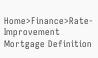Home>Finance>Rate-Improvement Mortgage Definition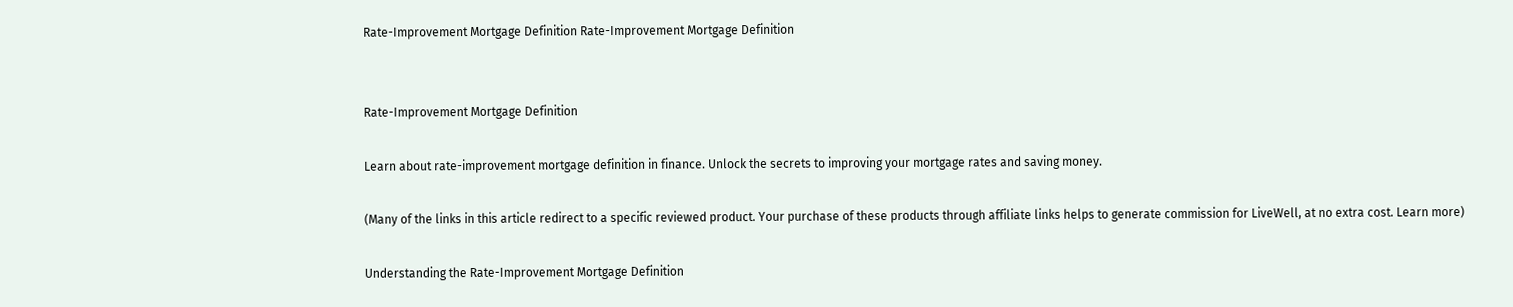Rate-Improvement Mortgage Definition Rate-Improvement Mortgage Definition


Rate-Improvement Mortgage Definition

Learn about rate-improvement mortgage definition in finance. Unlock the secrets to improving your mortgage rates and saving money.

(Many of the links in this article redirect to a specific reviewed product. Your purchase of these products through affiliate links helps to generate commission for LiveWell, at no extra cost. Learn more)

Understanding the Rate-Improvement Mortgage Definition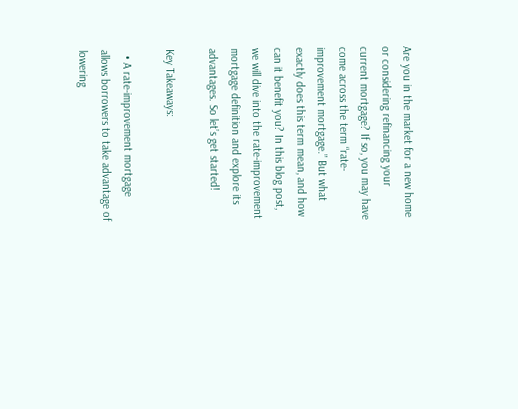Are you in the market for a new home or considering refinancing your current mortgage? If so, you may have come across the term “rate-improvement mortgage.” But what exactly does this term mean, and how can it benefit you? In this blog post, we will dive into the rate-improvement mortgage definition and explore its advantages. So let’s get started!

Key Takeaways:

  • A rate-improvement mortgage allows borrowers to take advantage of lowering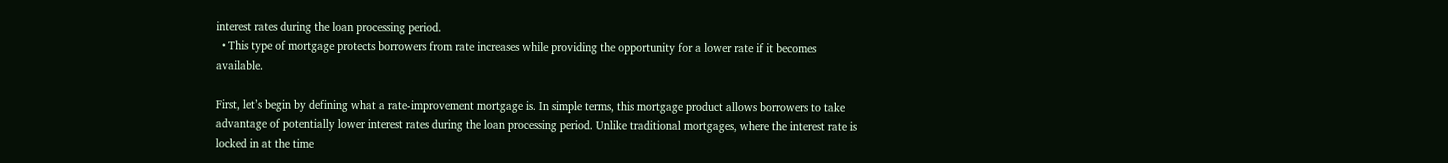interest rates during the loan processing period.
  • This type of mortgage protects borrowers from rate increases while providing the opportunity for a lower rate if it becomes available.

First, let’s begin by defining what a rate-improvement mortgage is. In simple terms, this mortgage product allows borrowers to take advantage of potentially lower interest rates during the loan processing period. Unlike traditional mortgages, where the interest rate is locked in at the time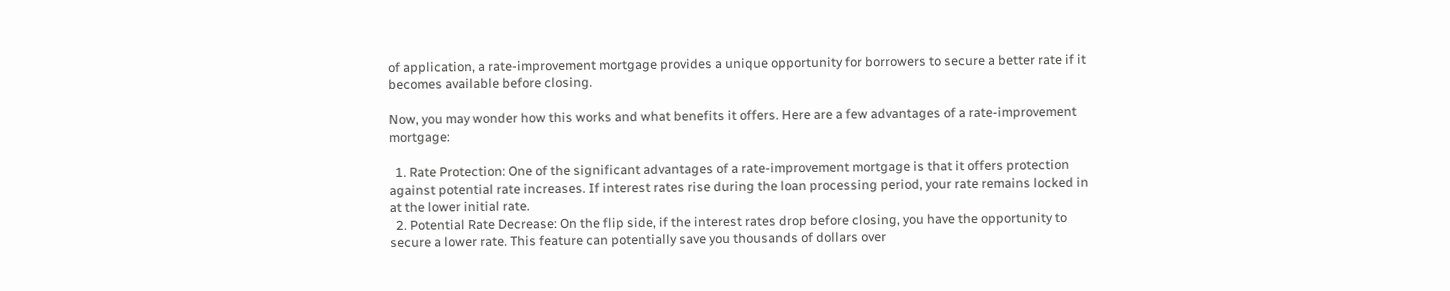of application, a rate-improvement mortgage provides a unique opportunity for borrowers to secure a better rate if it becomes available before closing.

Now, you may wonder how this works and what benefits it offers. Here are a few advantages of a rate-improvement mortgage:

  1. Rate Protection: One of the significant advantages of a rate-improvement mortgage is that it offers protection against potential rate increases. If interest rates rise during the loan processing period, your rate remains locked in at the lower initial rate.
  2. Potential Rate Decrease: On the flip side, if the interest rates drop before closing, you have the opportunity to secure a lower rate. This feature can potentially save you thousands of dollars over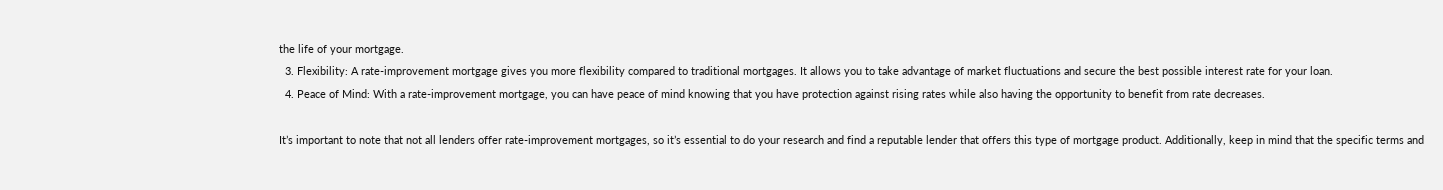the life of your mortgage.
  3. Flexibility: A rate-improvement mortgage gives you more flexibility compared to traditional mortgages. It allows you to take advantage of market fluctuations and secure the best possible interest rate for your loan.
  4. Peace of Mind: With a rate-improvement mortgage, you can have peace of mind knowing that you have protection against rising rates while also having the opportunity to benefit from rate decreases.

It’s important to note that not all lenders offer rate-improvement mortgages, so it’s essential to do your research and find a reputable lender that offers this type of mortgage product. Additionally, keep in mind that the specific terms and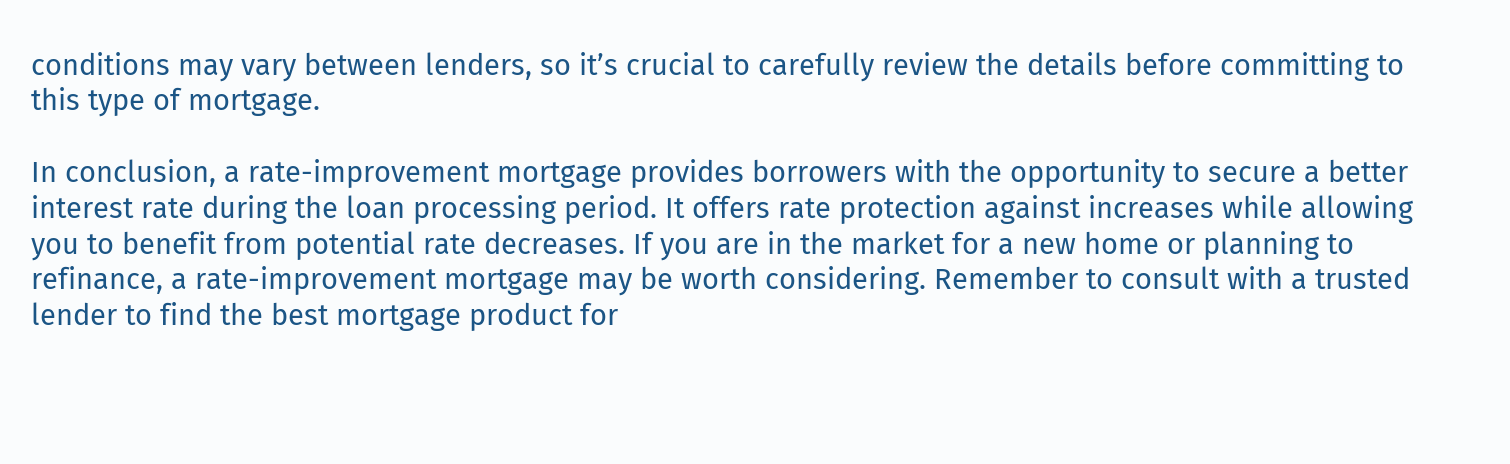conditions may vary between lenders, so it’s crucial to carefully review the details before committing to this type of mortgage.

In conclusion, a rate-improvement mortgage provides borrowers with the opportunity to secure a better interest rate during the loan processing period. It offers rate protection against increases while allowing you to benefit from potential rate decreases. If you are in the market for a new home or planning to refinance, a rate-improvement mortgage may be worth considering. Remember to consult with a trusted lender to find the best mortgage product for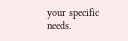your specific needs.